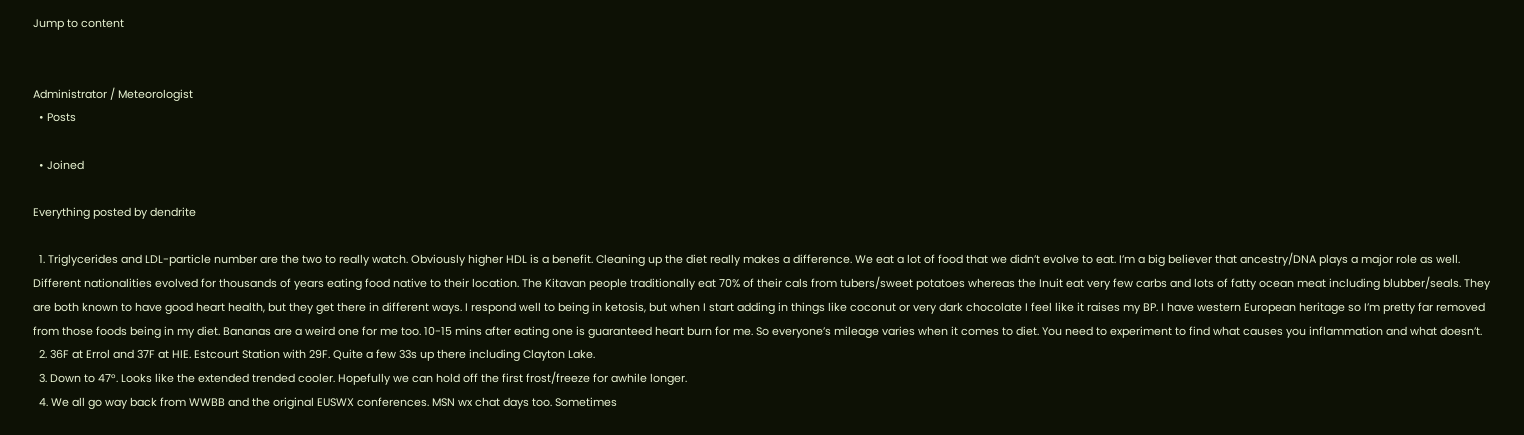Jump to content


Administrator / Meteorologist
  • Posts

  • Joined

Everything posted by dendrite

  1. Triglycerides and LDL-particle number are the two to really watch. Obviously higher HDL is a benefit. Cleaning up the diet really makes a difference. We eat a lot of food that we didn’t evolve to eat. I’m a big believer that ancestry/DNA plays a major role as well. Different nationalities evolved for thousands of years eating food native to their location. The Kitavan people traditionally eat 70% of their cals from tubers/sweet potatoes whereas the Inuit eat very few carbs and lots of fatty ocean meat including blubber/seals. They are both known to have good heart health, but they get there in different ways. I respond well to being in ketosis, but when I start adding in things like coconut or very dark chocolate I feel like it raises my BP. I have western European heritage so I’m pretty far removed from those foods being in my diet. Bananas are a weird one for me too. 10-15 mins after eating one is guaranteed heart burn for me. So everyone’s mileage varies when it comes to diet. You need to experiment to find what causes you inflammation and what doesn’t.
  2. 36F at Errol and 37F at HIE. Estcourt Station with 29F. Quite a few 33s up there including Clayton Lake.
  3. Down to 47°. Looks like the extended trended cooler. Hopefully we can hold off the first frost/freeze for awhile longer.
  4. We all go way back from WWBB and the original EUSWX conferences. MSN wx chat days too. Sometimes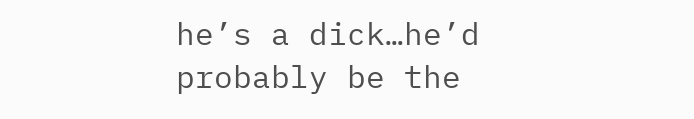he’s a dick…he’d probably be the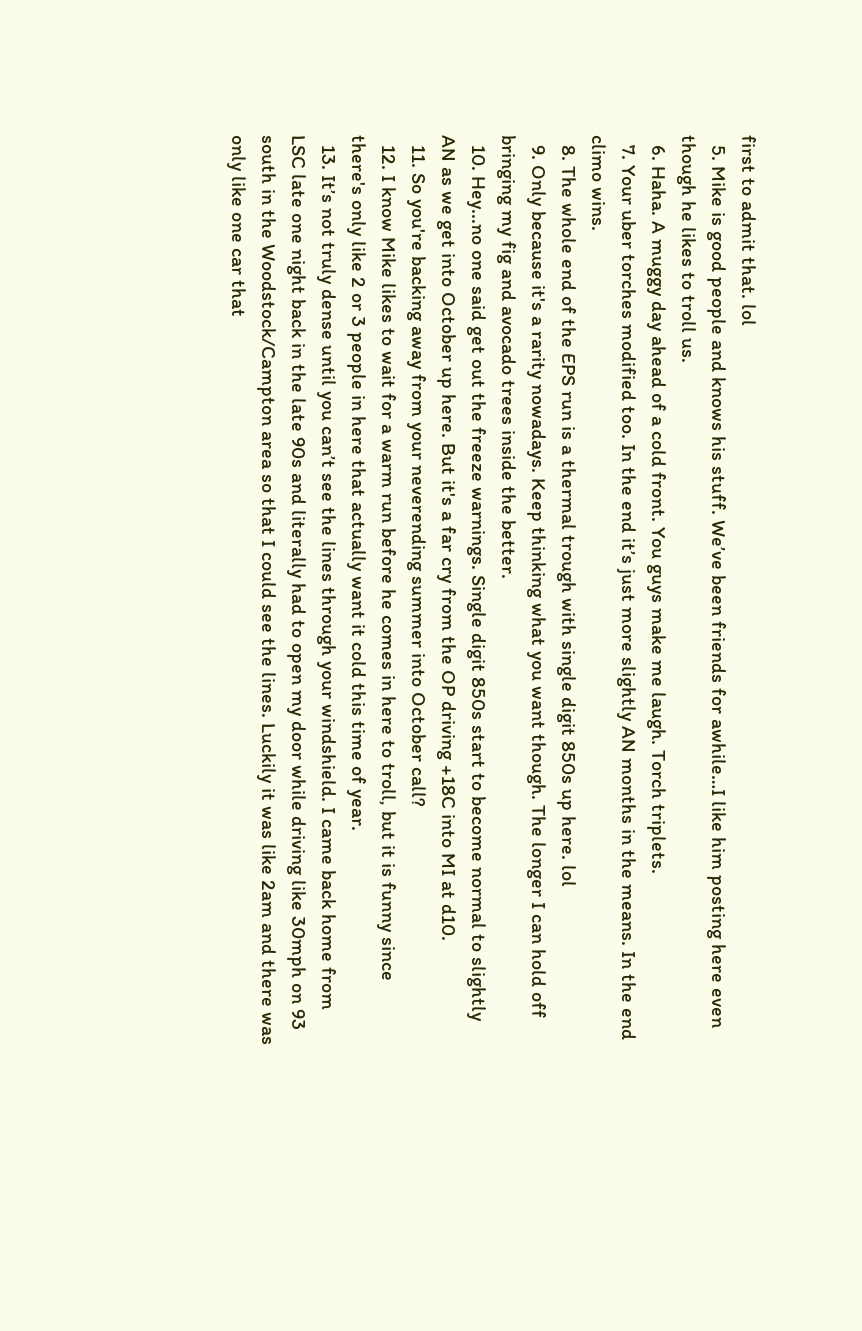first to admit that. lol
  5. Mike is good people and knows his stuff. We’ve been friends for awhile…I like him posting here even though he likes to troll us.
  6. Haha. A muggy day ahead of a cold front. You guys make me laugh. Torch triplets.
  7. Your uber torches modified too. In the end it’s just more slightly AN months in the means. In the end climo wins.
  8. The whole end of the EPS run is a thermal trough with single digit 850s up here. lol
  9. Only because it's a rarity nowadays. Keep thinking what you want though. The longer I can hold off bringing my fig and avocado trees inside the better.
  10. Hey...no one said get out the freeze warnings. Single digit 850s start to become normal to slightly AN as we get into October up here. But it's a far cry from the OP driving +18C into MI at d10.
  11. So you're backing away from your neverending summer into October call?
  12. I know Mike likes to wait for a warm run before he comes in here to troll, but it is funny since there's only like 2 or 3 people in here that actually want it cold this time of year.
  13. It’s not truly dense until you can’t see the lines through your windshield. I came back home from LSC late one night back in the late 90s and literally had to open my door while driving like 30mph on 93 south in the Woodstock/Campton area so that I could see the lines. Luckily it was like 2am and there was only like one car that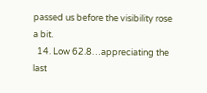passed us before the visibility rose a bit.
  14. Low 62.8…appreciating the last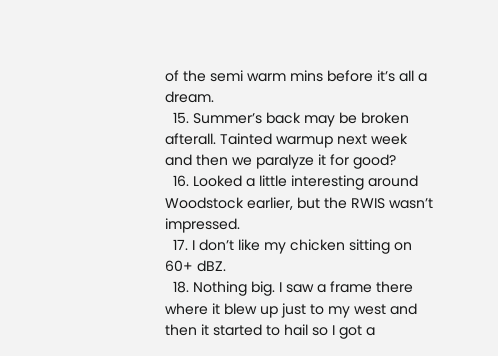of the semi warm mins before it’s all a dream.
  15. Summer’s back may be broken afterall. Tainted warmup next week and then we paralyze it for good?
  16. Looked a little interesting around Woodstock earlier, but the RWIS wasn’t impressed.
  17. I don’t like my chicken sitting on 60+ dBZ.
  18. Nothing big. I saw a frame there where it blew up just to my west and then it started to hail so I got a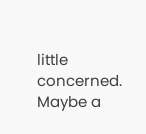little concerned. Maybe a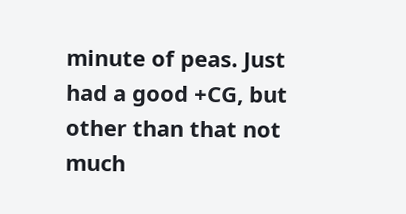minute of peas. Just had a good +CG, but other than that not much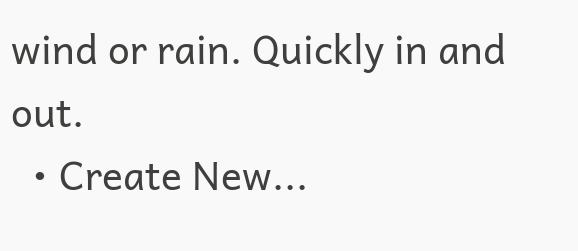wind or rain. Quickly in and out.
  • Create New...